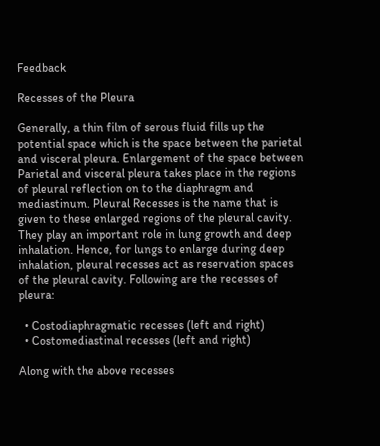Feedback

Recesses of the Pleura

Generally, a thin film of serous fluid fills up the potential space which is the space between the parietal and visceral pleura. Enlargement of the space between Parietal and visceral pleura takes place in the regions of pleural reflection on to the diaphragm and mediastinum. Pleural Recesses is the name that is given to these enlarged regions of the pleural cavity. They play an important role in lung growth and deep inhalation. Hence, for lungs to enlarge during deep inhalation, pleural recesses act as reservation spaces of the pleural cavity. Following are the recesses of pleura:

  • Costodiaphragmatic recesses (left and right)
  • Costomediastinal recesses (left and right)

Along with the above recesses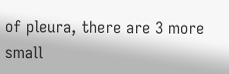of pleura, there are 3 more small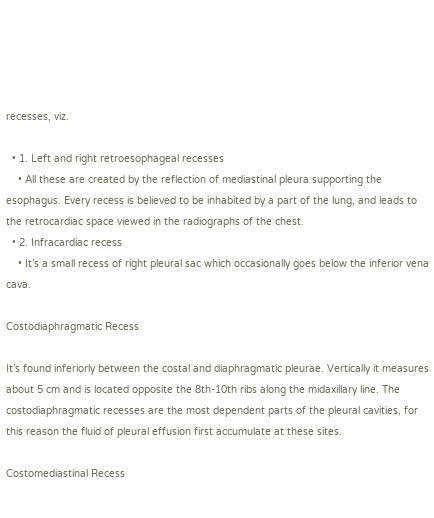recesses, viz.

  • 1. Left and right retroesophageal recesses
    • All these are created by the reflection of mediastinal pleura supporting the esophagus. Every recess is believed to be inhabited by a part of the lung, and leads to the retrocardiac space viewed in the radiographs of the chest.
  • 2. Infracardiac recess
    • It’s a small recess of right pleural sac which occasionally goes below the inferior vena cava.

Costodiaphragmatic Recess

It’s found inferiorly between the costal and diaphragmatic pleurae. Vertically it measures about 5 cm and is located opposite the 8th-10th ribs along the midaxillary line. The costodiaphragmatic recesses are the most dependent parts of the pleural cavities, for this reason the fluid of pleural effusion first accumulate at these sites.

Costomediastinal Recess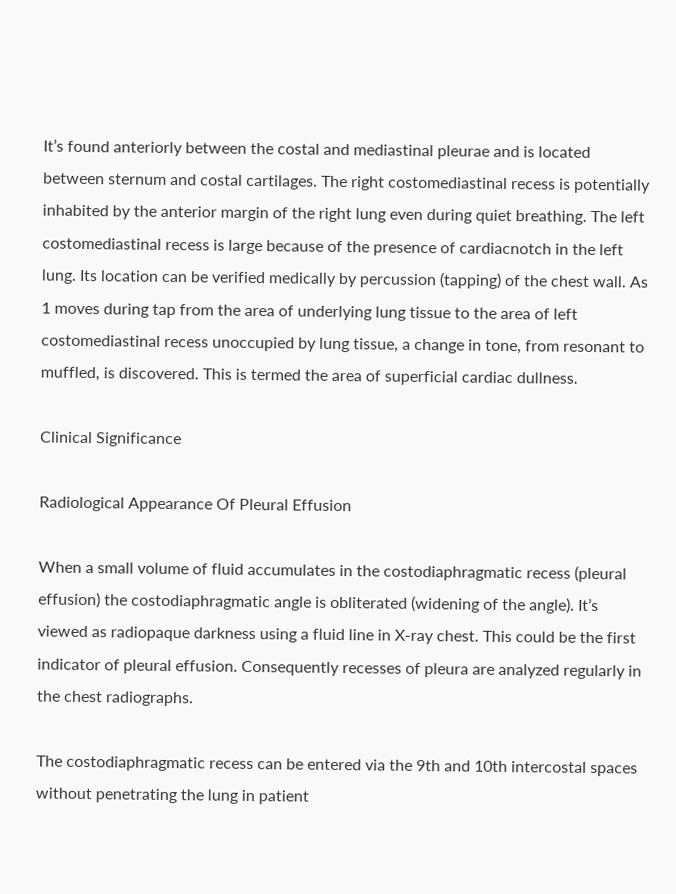It’s found anteriorly between the costal and mediastinal pleurae and is located between sternum and costal cartilages. The right costomediastinal recess is potentially inhabited by the anterior margin of the right lung even during quiet breathing. The left costomediastinal recess is large because of the presence of cardiacnotch in the left lung. Its location can be verified medically by percussion (tapping) of the chest wall. As 1 moves during tap from the area of underlying lung tissue to the area of left costomediastinal recess unoccupied by lung tissue, a change in tone, from resonant to muffled, is discovered. This is termed the area of superficial cardiac dullness.

Clinical Significance

Radiological Appearance Of Pleural Effusion

When a small volume of fluid accumulates in the costodiaphragmatic recess (pleural effusion) the costodiaphragmatic angle is obliterated (widening of the angle). It’s viewed as radiopaque darkness using a fluid line in X-ray chest. This could be the first indicator of pleural effusion. Consequently recesses of pleura are analyzed regularly in the chest radiographs.

The costodiaphragmatic recess can be entered via the 9th and 10th intercostal spaces without penetrating the lung in patient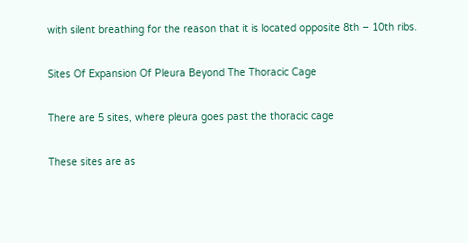with silent breathing for the reason that it is located opposite 8th – 10th ribs.

Sites Of Expansion Of Pleura Beyond The Thoracic Cage

There are 5 sites, where pleura goes past the thoracic cage

These sites are as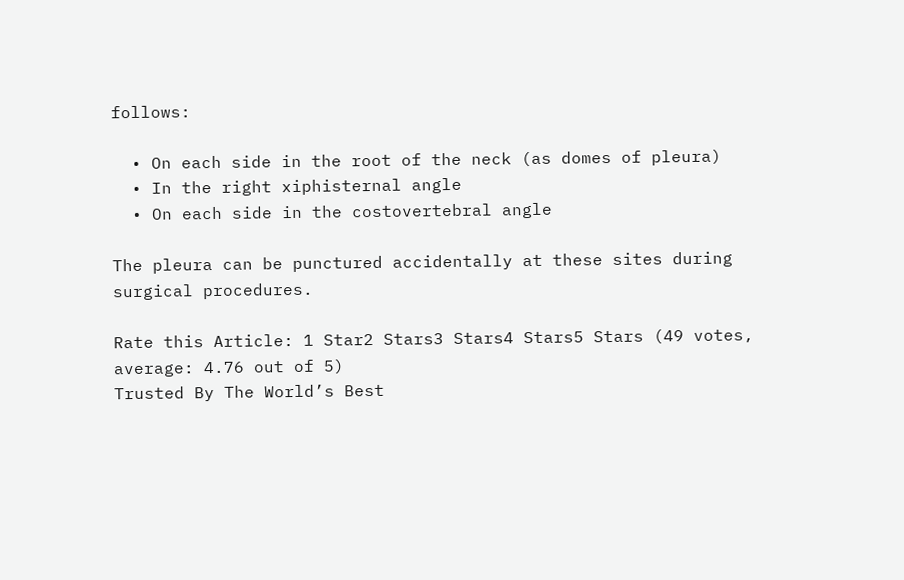follows:

  • On each side in the root of the neck (as domes of pleura)
  • In the right xiphisternal angle
  • On each side in the costovertebral angle

The pleura can be punctured accidentally at these sites during surgical procedures.

Rate this Article: 1 Star2 Stars3 Stars4 Stars5 Stars (49 votes, average: 4.76 out of 5)
Trusted By The World’s Best